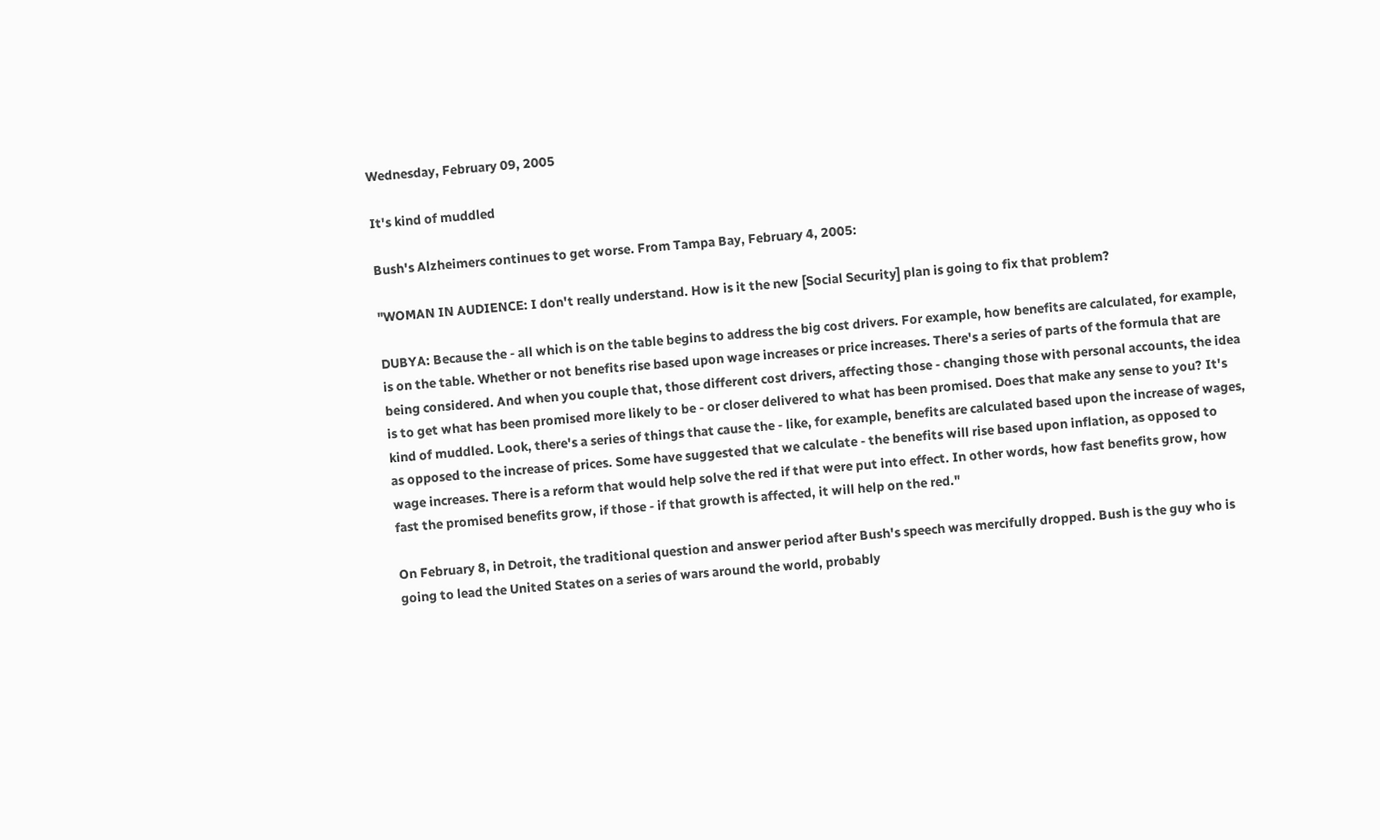Wednesday, February 09, 2005

It's kind of muddled

Bush's Alzheimers continues to get worse. From Tampa Bay, February 4, 2005:

"WOMAN IN AUDIENCE: I don't really understand. How is it the new [Social Security] plan is going to fix that problem?

DUBYA: Because the - all which is on the table begins to address the big cost drivers. For example, how benefits are calculated, for example, is on the table. Whether or not benefits rise based upon wage increases or price increases. There's a series of parts of the formula that are being considered. And when you couple that, those different cost drivers, affecting those - changing those with personal accounts, the idea is to get what has been promised more likely to be - or closer delivered to what has been promised. Does that make any sense to you? It's kind of muddled. Look, there's a series of things that cause the - like, for example, benefits are calculated based upon the increase of wages, as opposed to the increase of prices. Some have suggested that we calculate - the benefits will rise based upon inflation, as opposed to wage increases. There is a reform that would help solve the red if that were put into effect. In other words, how fast benefits grow, how fast the promised benefits grow, if those - if that growth is affected, it will help on the red."

On February 8, in Detroit, the traditional question and answer period after Bush's speech was mercifully dropped. Bush is the guy who is going to lead the United States on a series of wars around the world, probably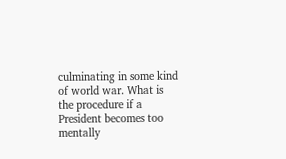culminating in some kind of world war. What is the procedure if a President becomes too mentally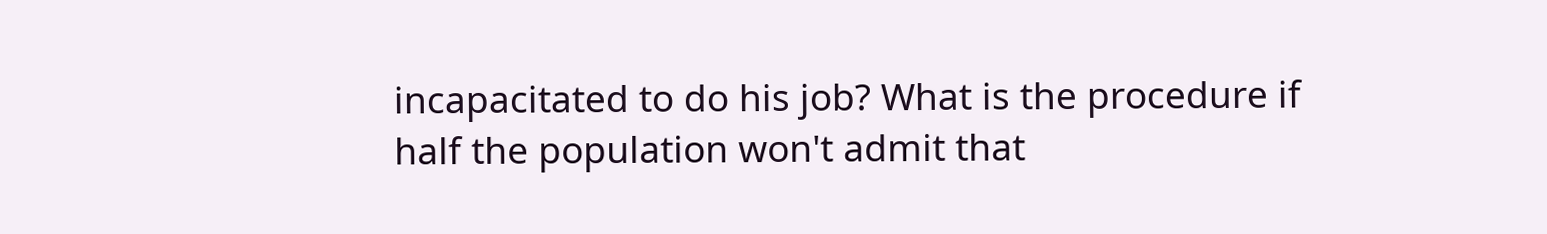incapacitated to do his job? What is the procedure if half the population won't admit that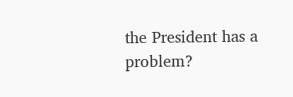the President has a problem?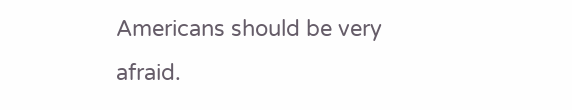Americans should be very afraid.